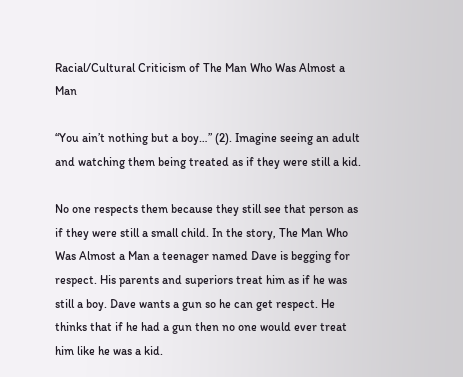Racial/Cultural Criticism of The Man Who Was Almost a Man

“You ain’t nothing but a boy…” (2). Imagine seeing an adult and watching them being treated as if they were still a kid.

No one respects them because they still see that person as if they were still a small child. In the story, The Man Who Was Almost a Man a teenager named Dave is begging for respect. His parents and superiors treat him as if he was still a boy. Dave wants a gun so he can get respect. He thinks that if he had a gun then no one would ever treat him like he was a kid.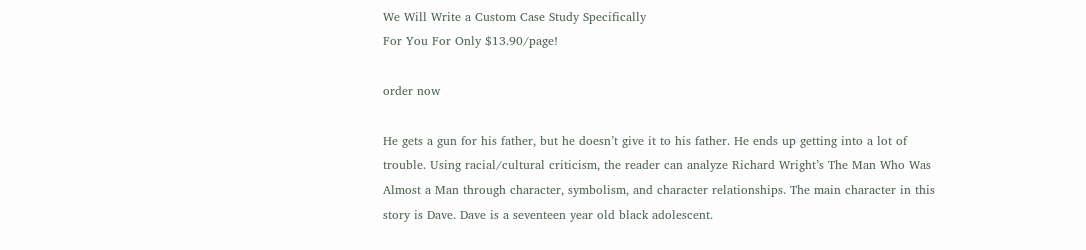We Will Write a Custom Case Study Specifically
For You For Only $13.90/page!

order now

He gets a gun for his father, but he doesn’t give it to his father. He ends up getting into a lot of trouble. Using racial/cultural criticism, the reader can analyze Richard Wright’s The Man Who Was Almost a Man through character, symbolism, and character relationships. The main character in this story is Dave. Dave is a seventeen year old black adolescent.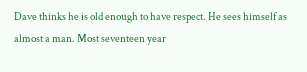Dave thinks he is old enough to have respect. He sees himself as almost a man. Most seventeen year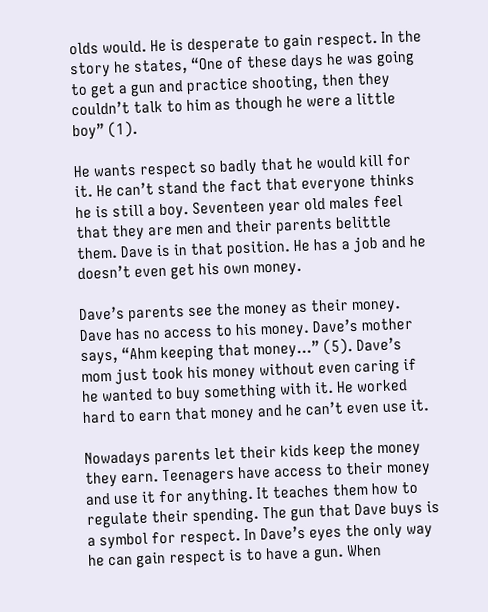olds would. He is desperate to gain respect. In the story he states, “One of these days he was going to get a gun and practice shooting, then they couldn’t talk to him as though he were a little boy” (1).

He wants respect so badly that he would kill for it. He can’t stand the fact that everyone thinks he is still a boy. Seventeen year old males feel that they are men and their parents belittle them. Dave is in that position. He has a job and he doesn’t even get his own money.

Dave’s parents see the money as their money. Dave has no access to his money. Dave’s mother says, “Ahm keeping that money…” (5). Dave’s mom just took his money without even caring if he wanted to buy something with it. He worked hard to earn that money and he can’t even use it.

Nowadays parents let their kids keep the money they earn. Teenagers have access to their money and use it for anything. It teaches them how to regulate their spending. The gun that Dave buys is a symbol for respect. In Dave’s eyes the only way he can gain respect is to have a gun. When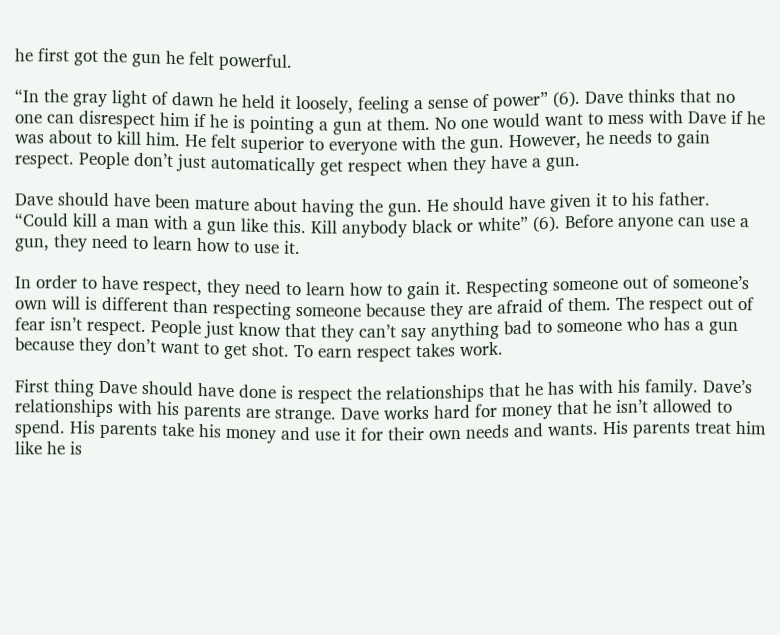he first got the gun he felt powerful.

“In the gray light of dawn he held it loosely, feeling a sense of power” (6). Dave thinks that no one can disrespect him if he is pointing a gun at them. No one would want to mess with Dave if he was about to kill him. He felt superior to everyone with the gun. However, he needs to gain respect. People don’t just automatically get respect when they have a gun.

Dave should have been mature about having the gun. He should have given it to his father. “Could kill a man with a gun like this. Kill anybody black or white” (6). Before anyone can use a gun, they need to learn how to use it.

In order to have respect, they need to learn how to gain it. Respecting someone out of someone’s own will is different than respecting someone because they are afraid of them. The respect out of fear isn’t respect. People just know that they can’t say anything bad to someone who has a gun because they don’t want to get shot. To earn respect takes work.

First thing Dave should have done is respect the relationships that he has with his family. Dave’s relationships with his parents are strange. Dave works hard for money that he isn’t allowed to spend. His parents take his money and use it for their own needs and wants. His parents treat him like he is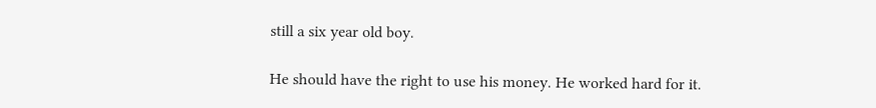still a six year old boy.

He should have the right to use his money. He worked hard for it.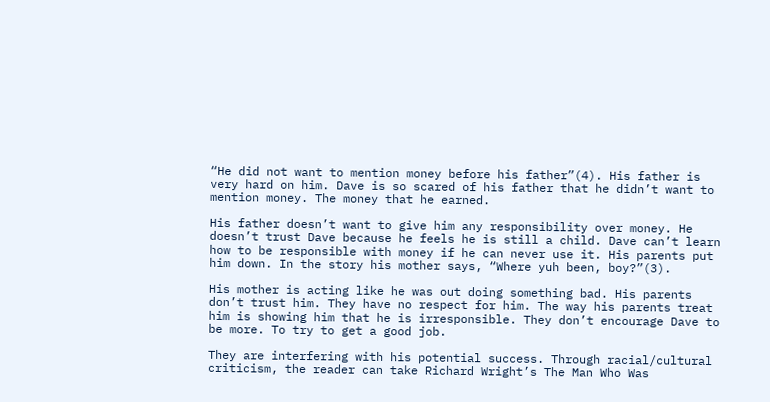“He did not want to mention money before his father”(4). His father is very hard on him. Dave is so scared of his father that he didn’t want to mention money. The money that he earned.

His father doesn’t want to give him any responsibility over money. He doesn’t trust Dave because he feels he is still a child. Dave can’t learn how to be responsible with money if he can never use it. His parents put him down. In the story his mother says, “Where yuh been, boy?”(3).

His mother is acting like he was out doing something bad. His parents don’t trust him. They have no respect for him. The way his parents treat him is showing him that he is irresponsible. They don’t encourage Dave to be more. To try to get a good job.

They are interfering with his potential success. Through racial/cultural criticism, the reader can take Richard Wright’s The Man Who Was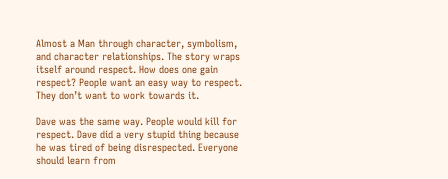Almost a Man through character, symbolism, and character relationships. The story wraps itself around respect. How does one gain respect? People want an easy way to respect. They don’t want to work towards it.

Dave was the same way. People would kill for respect. Dave did a very stupid thing because he was tired of being disrespected. Everyone should learn from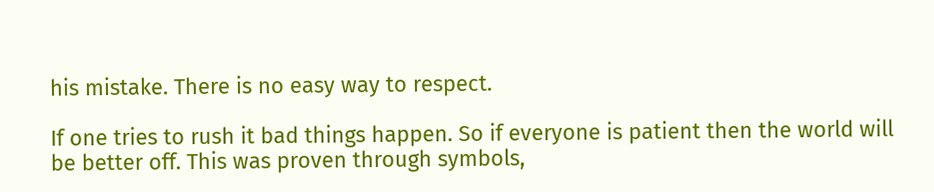his mistake. There is no easy way to respect.

If one tries to rush it bad things happen. So if everyone is patient then the world will be better off. This was proven through symbols,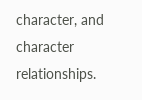character, and character relationships.